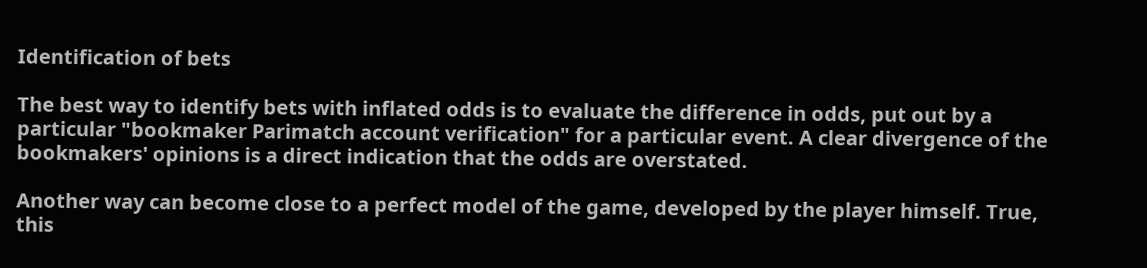Identification of bets

The best way to identify bets with inflated odds is to evaluate the difference in odds, put out by a particular "bookmaker Parimatch account verification" for a particular event. A clear divergence of the bookmakers' opinions is a direct indication that the odds are overstated.

Another way can become close to a perfect model of the game, developed by the player himself. True, this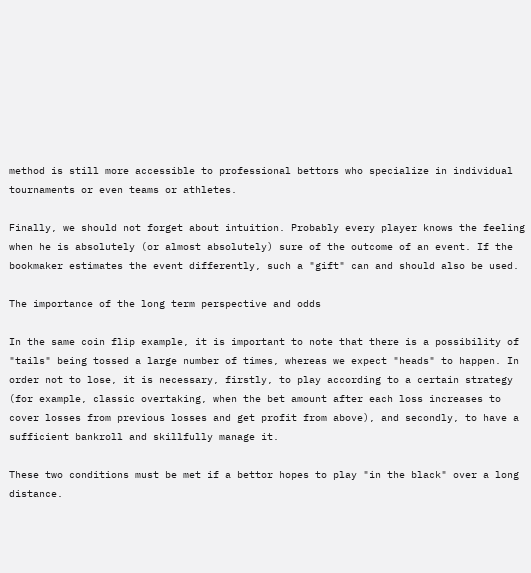method is still more accessible to professional bettors who specialize in individual tournaments or even teams or athletes.

Finally, we should not forget about intuition. Probably every player knows the feeling when he is absolutely (or almost absolutely) sure of the outcome of an event. If the bookmaker estimates the event differently, such a "gift" can and should also be used.

The importance of the long term perspective and odds

In the same coin flip example, it is important to note that there is a possibility of "tails" being tossed a large number of times, whereas we expect "heads" to happen. In order not to lose, it is necessary, firstly, to play according to a certain strategy (for example, classic overtaking, when the bet amount after each loss increases to cover losses from previous losses and get profit from above), and secondly, to have a sufficient bankroll and skillfully manage it.

These two conditions must be met if a bettor hopes to play "in the black" over a long distance.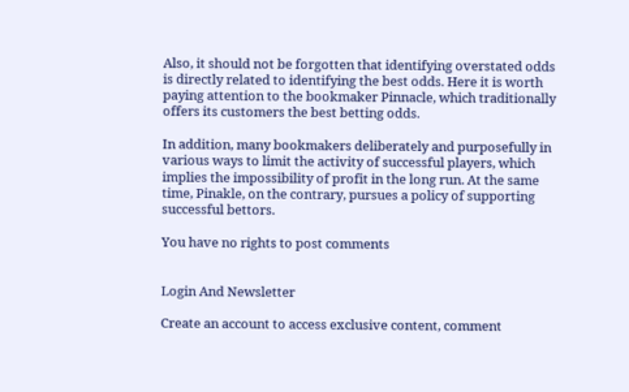Also, it should not be forgotten that identifying overstated odds is directly related to identifying the best odds. Here it is worth paying attention to the bookmaker Pinnacle, which traditionally offers its customers the best betting odds.

In addition, many bookmakers deliberately and purposefully in various ways to limit the activity of successful players, which implies the impossibility of profit in the long run. At the same time, Pinakle, on the contrary, pursues a policy of supporting successful bettors.

You have no rights to post comments


Login And Newsletter

Create an account to access exclusive content, comment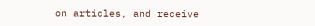on articles, and receive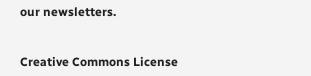our newsletters.


Creative Commons License